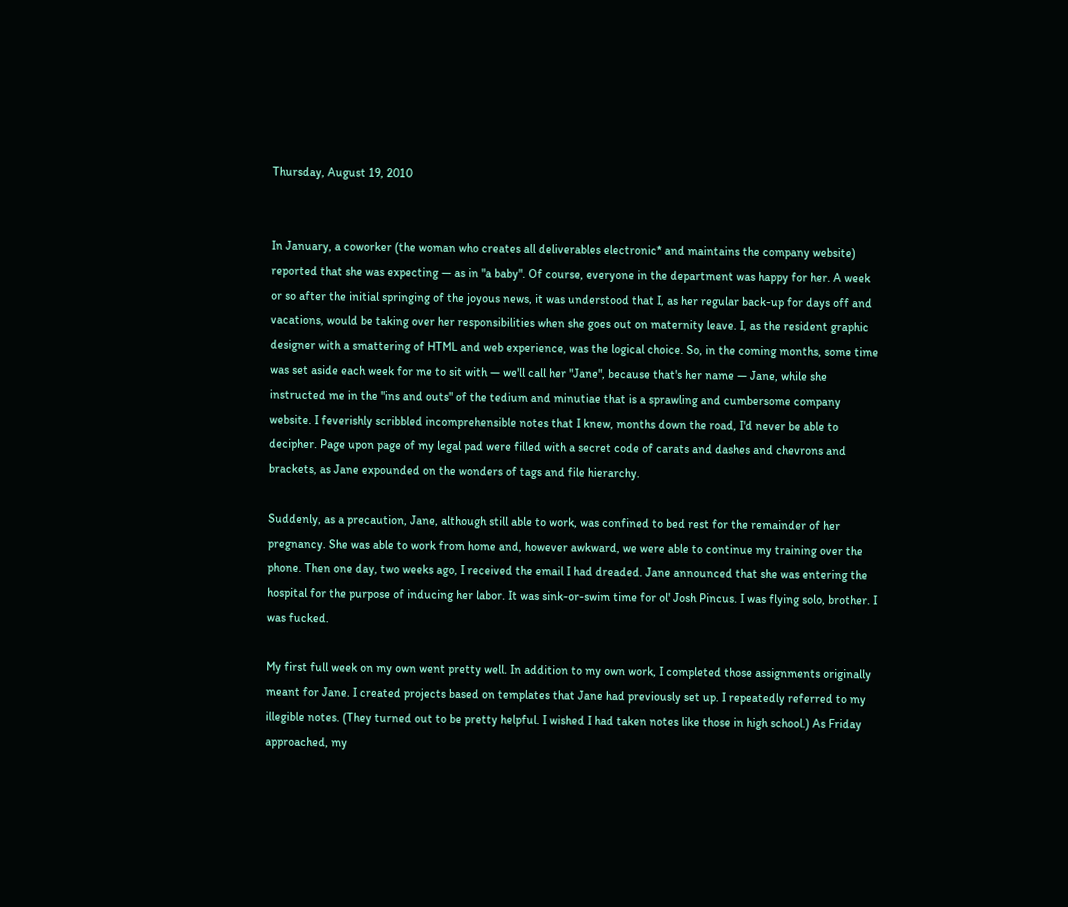Thursday, August 19, 2010


In January, a coworker (the woman who creates all deliverables electronic* and maintains the company website) reported that she was expecting — as in "a baby". Of course, everyone in the department was happy for her. A week or so after the initial springing of the joyous news, it was understood that I, as her regular back-up for days off and vacations, would be taking over her responsibilities when she goes out on maternity leave. I, as the resident graphic designer with a smattering of HTML and web experience, was the logical choice. So, in the coming months, some time was set aside each week for me to sit with — we'll call her "Jane", because that's her name — Jane, while she instructed me in the "ins and outs" of the tedium and minutiae that is a sprawling and cumbersome company website. I feverishly scribbled incomprehensible notes that I knew, months down the road, I'd never be able to decipher. Page upon page of my legal pad were filled with a secret code of carats and dashes and chevrons and brackets, as Jane expounded on the wonders of tags and file hierarchy.

Suddenly, as a precaution, Jane, although still able to work, was confined to bed rest for the remainder of her pregnancy. She was able to work from home and, however awkward, we were able to continue my training over the phone. Then one day, two weeks ago, I received the email I had dreaded. Jane announced that she was entering the hospital for the purpose of inducing her labor. It was sink-or-swim time for ol' Josh Pincus. I was flying solo, brother. I was fucked.

My first full week on my own went pretty well. In addition to my own work, I completed those assignments originally meant for Jane. I created projects based on templates that Jane had previously set up. I repeatedly referred to my illegible notes. (They turned out to be pretty helpful. I wished I had taken notes like those in high school.) As Friday approached, my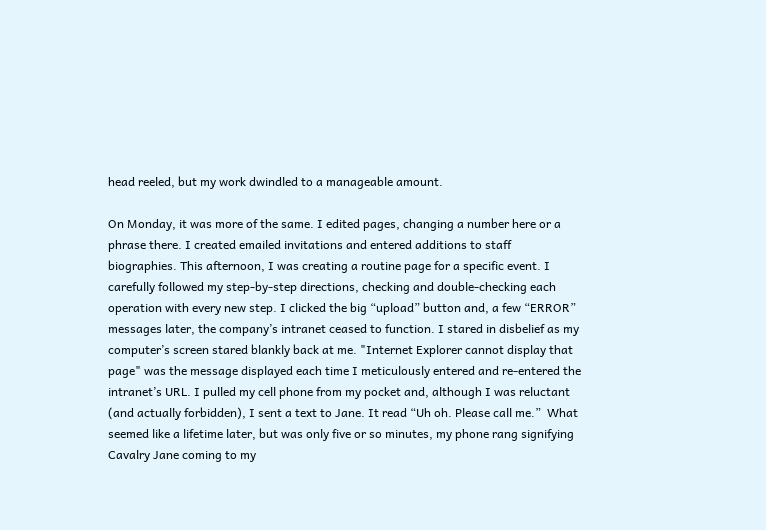head reeled, but my work dwindled to a manageable amount.

On Monday, it was more of the same. I edited pages, changing a number here or a phrase there. I created emailed invitations and entered additions to staff biographies. This afternoon, I was creating a routine page for a specific event. I carefully followed my step-by-step directions, checking and double-checking each operation with every new step. I clicked the big “upload” button and, a few “ERROR” messages later, the company’s intranet ceased to function. I stared in disbelief as my computer’s screen stared blankly back at me. "Internet Explorer cannot display that page" was the message displayed each time I meticulously entered and re-entered the intranet’s URL. I pulled my cell phone from my pocket and, although I was reluctant (and actually forbidden), I sent a text to Jane. It read “Uh oh. Please call me.”  What seemed like a lifetime later, but was only five or so minutes, my phone rang signifying Cavalry Jane coming to my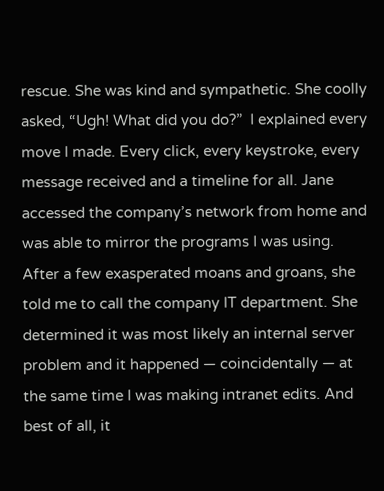rescue. She was kind and sympathetic. She coolly asked, “Ugh! What did you do?”  I explained every move I made. Every click, every keystroke, every message received and a timeline for all. Jane accessed the company’s network from home and was able to mirror the programs I was using. After a few exasperated moans and groans, she told me to call the company IT department. She determined it was most likely an internal server problem and it happened — coincidentally — at the same time I was making intranet edits. And best of all, it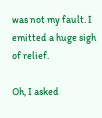was not my fault. I emitted a huge sigh of relief.

Oh, I asked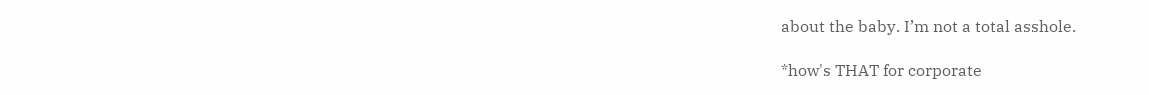about the baby. I’m not a total asshole.

*how's THAT for corporate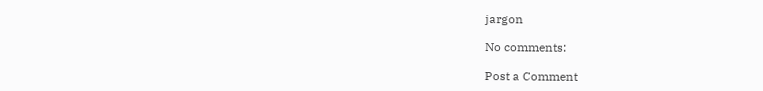jargon

No comments:

Post a Comment